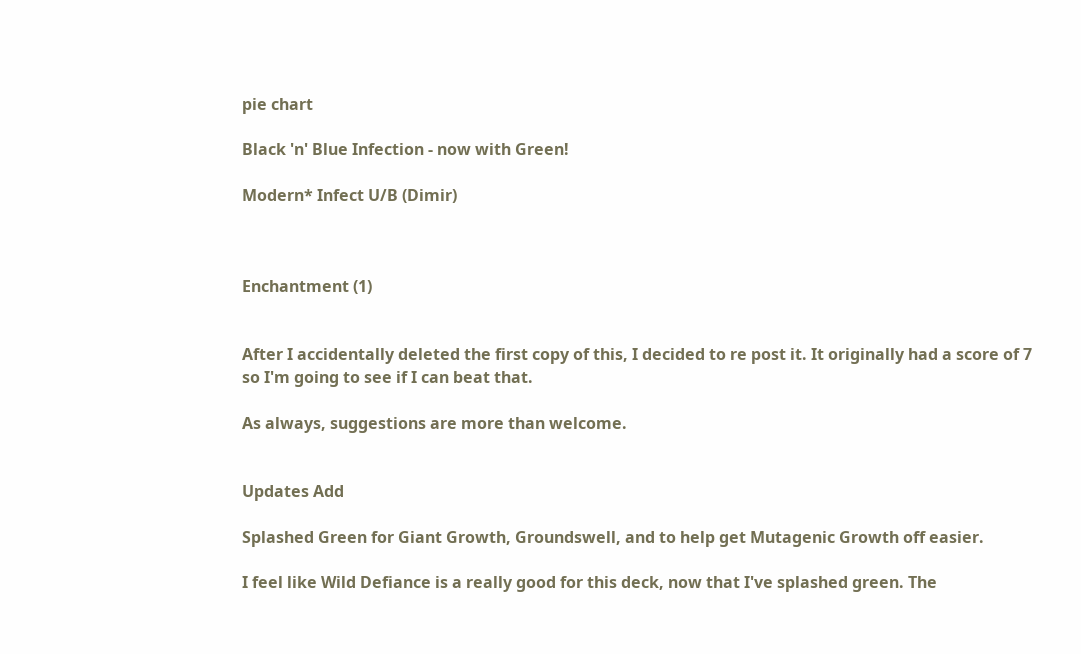pie chart

Black 'n' Blue Infection - now with Green!

Modern* Infect U/B (Dimir)



Enchantment (1)


After I accidentally deleted the first copy of this, I decided to re post it. It originally had a score of 7 so I'm going to see if I can beat that.

As always, suggestions are more than welcome.


Updates Add

Splashed Green for Giant Growth, Groundswell, and to help get Mutagenic Growth off easier.

I feel like Wild Defiance is a really good for this deck, now that I've splashed green. The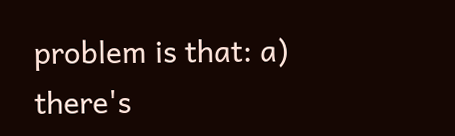problem is that: a) there's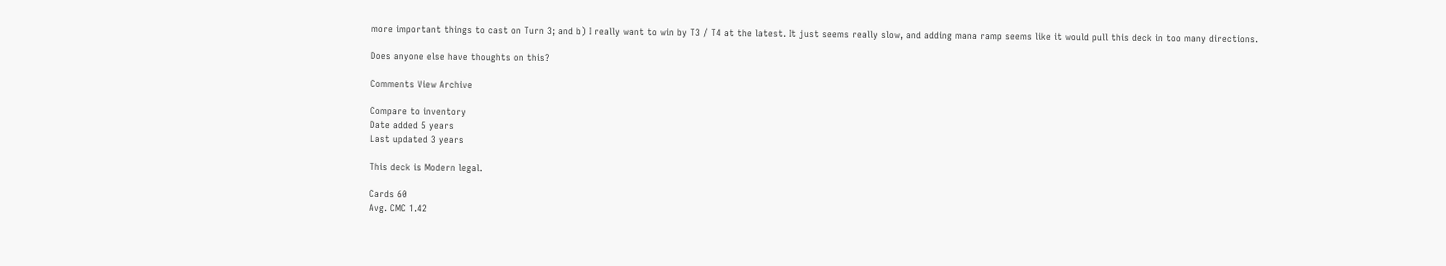more important things to cast on Turn 3; and b) I really want to win by T3 / T4 at the latest. It just seems really slow, and adding mana ramp seems like it would pull this deck in too many directions.

Does anyone else have thoughts on this?

Comments View Archive

Compare to inventory
Date added 5 years
Last updated 3 years

This deck is Modern legal.

Cards 60
Avg. CMC 1.42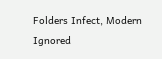Folders Infect, Modern
Ignored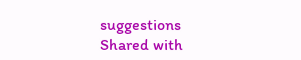suggestions
Shared with